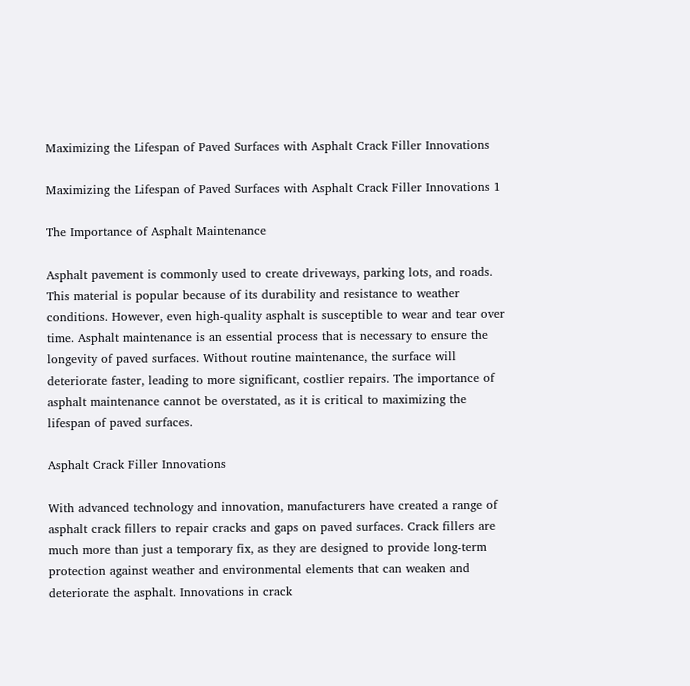Maximizing the Lifespan of Paved Surfaces with Asphalt Crack Filler Innovations

Maximizing the Lifespan of Paved Surfaces with Asphalt Crack Filler Innovations 1

The Importance of Asphalt Maintenance

Asphalt pavement is commonly used to create driveways, parking lots, and roads. This material is popular because of its durability and resistance to weather conditions. However, even high-quality asphalt is susceptible to wear and tear over time. Asphalt maintenance is an essential process that is necessary to ensure the longevity of paved surfaces. Without routine maintenance, the surface will deteriorate faster, leading to more significant, costlier repairs. The importance of asphalt maintenance cannot be overstated, as it is critical to maximizing the lifespan of paved surfaces.

Asphalt Crack Filler Innovations

With advanced technology and innovation, manufacturers have created a range of asphalt crack fillers to repair cracks and gaps on paved surfaces. Crack fillers are much more than just a temporary fix, as they are designed to provide long-term protection against weather and environmental elements that can weaken and deteriorate the asphalt. Innovations in crack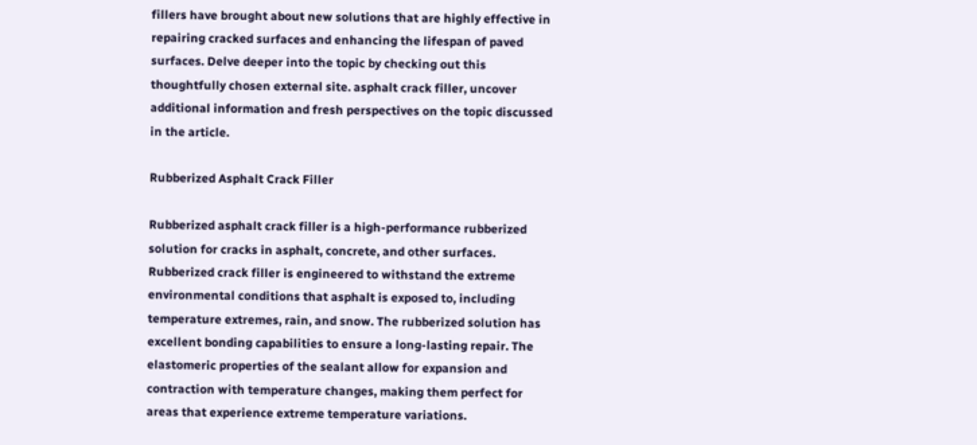fillers have brought about new solutions that are highly effective in repairing cracked surfaces and enhancing the lifespan of paved surfaces. Delve deeper into the topic by checking out this thoughtfully chosen external site. asphalt crack filler, uncover additional information and fresh perspectives on the topic discussed in the article.

Rubberized Asphalt Crack Filler

Rubberized asphalt crack filler is a high-performance rubberized solution for cracks in asphalt, concrete, and other surfaces. Rubberized crack filler is engineered to withstand the extreme environmental conditions that asphalt is exposed to, including temperature extremes, rain, and snow. The rubberized solution has excellent bonding capabilities to ensure a long-lasting repair. The elastomeric properties of the sealant allow for expansion and contraction with temperature changes, making them perfect for areas that experience extreme temperature variations.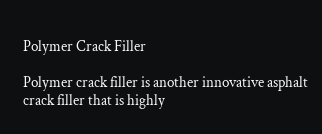Polymer Crack Filler

Polymer crack filler is another innovative asphalt crack filler that is highly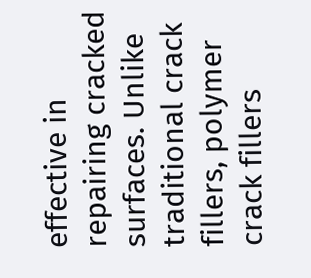effective in repairing cracked surfaces. Unlike traditional crack fillers, polymer crack fillers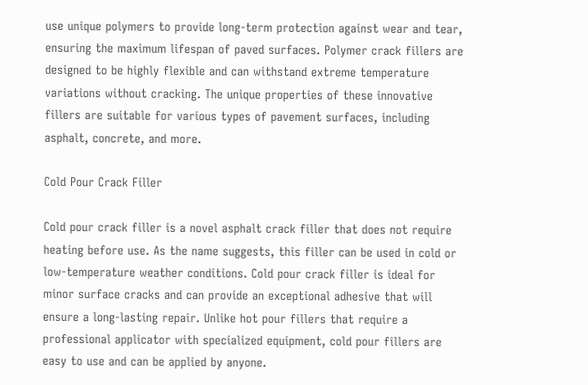use unique polymers to provide long-term protection against wear and tear, ensuring the maximum lifespan of paved surfaces. Polymer crack fillers are designed to be highly flexible and can withstand extreme temperature variations without cracking. The unique properties of these innovative fillers are suitable for various types of pavement surfaces, including asphalt, concrete, and more.

Cold Pour Crack Filler

Cold pour crack filler is a novel asphalt crack filler that does not require heating before use. As the name suggests, this filler can be used in cold or low-temperature weather conditions. Cold pour crack filler is ideal for minor surface cracks and can provide an exceptional adhesive that will ensure a long-lasting repair. Unlike hot pour fillers that require a professional applicator with specialized equipment, cold pour fillers are easy to use and can be applied by anyone.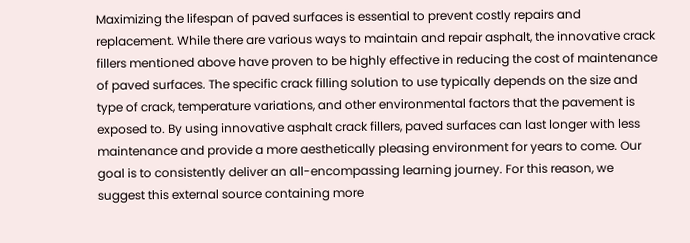Maximizing the lifespan of paved surfaces is essential to prevent costly repairs and replacement. While there are various ways to maintain and repair asphalt, the innovative crack fillers mentioned above have proven to be highly effective in reducing the cost of maintenance of paved surfaces. The specific crack filling solution to use typically depends on the size and type of crack, temperature variations, and other environmental factors that the pavement is exposed to. By using innovative asphalt crack fillers, paved surfaces can last longer with less maintenance and provide a more aesthetically pleasing environment for years to come. Our goal is to consistently deliver an all-encompassing learning journey. For this reason, we suggest this external source containing more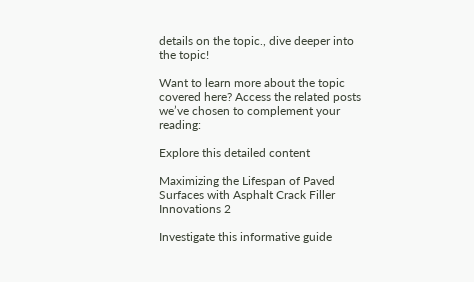details on the topic., dive deeper into the topic!

Want to learn more about the topic covered here? Access the related posts we’ve chosen to complement your reading:

Explore this detailed content

Maximizing the Lifespan of Paved Surfaces with Asphalt Crack Filler Innovations 2

Investigate this informative guide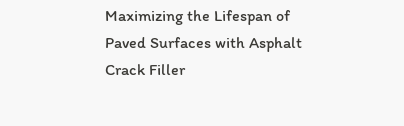Maximizing the Lifespan of Paved Surfaces with Asphalt Crack Filler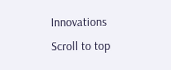Innovations
Scroll to top